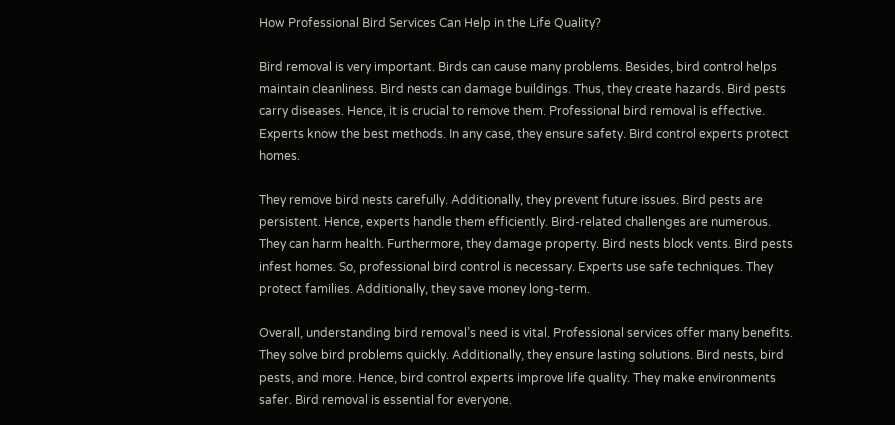How Professional Bird Services Can Help in the Life Quality?

Bird removal is very important. Birds can cause many problems. Besides, bird control helps maintain cleanliness. Bird nests can damage buildings. Thus, they create hazards. Bird pests carry diseases. Hence, it is crucial to remove them. Professional bird removal is effective. Experts know the best methods. In any case, they ensure safety. Bird control experts protect homes.

They remove bird nests carefully. Additionally, they prevent future issues. Bird pests are persistent. Hence, experts handle them efficiently. Bird-related challenges are numerous. They can harm health. Furthermore, they damage property. Bird nests block vents. Bird pests infest homes. So, professional bird control is necessary. Experts use safe techniques. They protect families. Additionally, they save money long-term.

Overall, understanding bird removal’s need is vital. Professional services offer many benefits. They solve bird problems quickly. Additionally, they ensure lasting solutions. Bird nests, bird pests, and more. Hence, bird control experts improve life quality. They make environments safer. Bird removal is essential for everyone.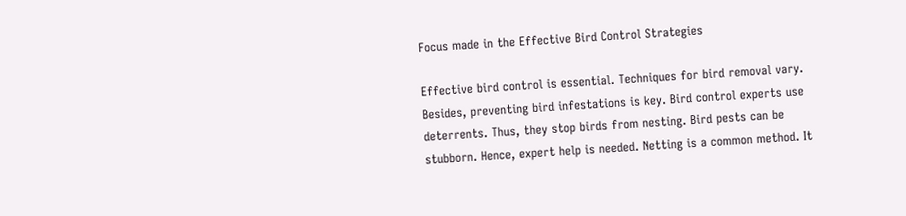Focus made in the Effective Bird Control Strategies

Effective bird control is essential. Techniques for bird removal vary. Besides, preventing bird infestations is key. Bird control experts use deterrents. Thus, they stop birds from nesting. Bird pests can be stubborn. Hence, expert help is needed. Netting is a common method. It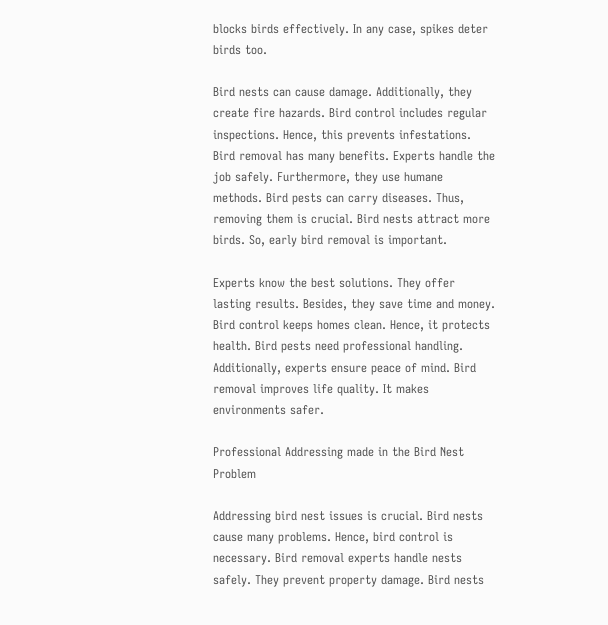blocks birds effectively. In any case, spikes deter birds too.

Bird nests can cause damage. Additionally, they create fire hazards. Bird control includes regular inspections. Hence, this prevents infestations. Bird removal has many benefits. Experts handle the job safely. Furthermore, they use humane methods. Bird pests can carry diseases. Thus, removing them is crucial. Bird nests attract more birds. So, early bird removal is important.

Experts know the best solutions. They offer lasting results. Besides, they save time and money. Bird control keeps homes clean. Hence, it protects health. Bird pests need professional handling. Additionally, experts ensure peace of mind. Bird removal improves life quality. It makes environments safer.

Professional Addressing made in the Bird Nest Problem

Addressing bird nest issues is crucial. Bird nests cause many problems. Hence, bird control is necessary. Bird removal experts handle nests safely. They prevent property damage. Bird nests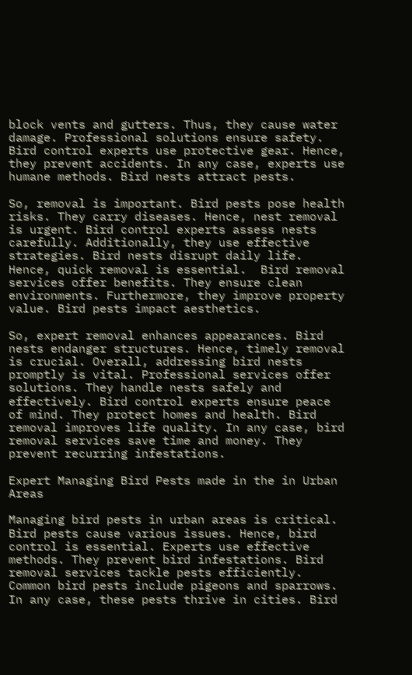block vents and gutters. Thus, they cause water damage. Professional solutions ensure safety. Bird control experts use protective gear. Hence, they prevent accidents. In any case, experts use humane methods. Bird nests attract pests.

So, removal is important. Bird pests pose health risks. They carry diseases. Hence, nest removal is urgent. Bird control experts assess nests carefully. Additionally, they use effective strategies. Bird nests disrupt daily life. Hence, quick removal is essential.  Bird removal services offer benefits. They ensure clean environments. Furthermore, they improve property value. Bird pests impact aesthetics.

So, expert removal enhances appearances. Bird nests endanger structures. Hence, timely removal is crucial. Overall, addressing bird nests promptly is vital. Professional services offer solutions. They handle nests safely and effectively. Bird control experts ensure peace of mind. They protect homes and health. Bird removal improves life quality. In any case, bird removal services save time and money. They prevent recurring infestations.

Expert Managing Bird Pests made in the in Urban Areas

Managing bird pests in urban areas is critical. Bird pests cause various issues. Hence, bird control is essential. Experts use effective methods. They prevent bird infestations. Bird removal services tackle pests efficiently. Common bird pests include pigeons and sparrows. In any case, these pests thrive in cities. Bird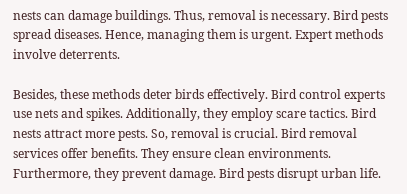nests can damage buildings. Thus, removal is necessary. Bird pests spread diseases. Hence, managing them is urgent. Expert methods involve deterrents.

Besides, these methods deter birds effectively. Bird control experts use nets and spikes. Additionally, they employ scare tactics. Bird nests attract more pests. So, removal is crucial. Bird removal services offer benefits. They ensure clean environments. Furthermore, they prevent damage. Bird pests disrupt urban life.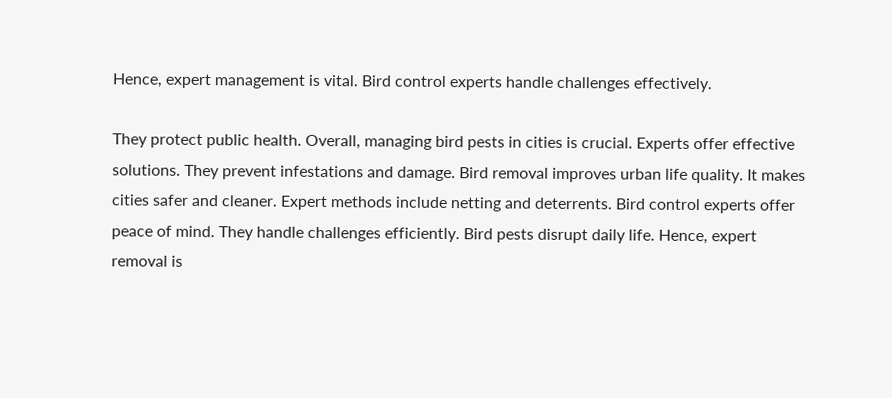Hence, expert management is vital. Bird control experts handle challenges effectively.

They protect public health. Overall, managing bird pests in cities is crucial. Experts offer effective solutions. They prevent infestations and damage. Bird removal improves urban life quality. It makes cities safer and cleaner. Expert methods include netting and deterrents. Bird control experts offer peace of mind. They handle challenges efficiently. Bird pests disrupt daily life. Hence, expert removal is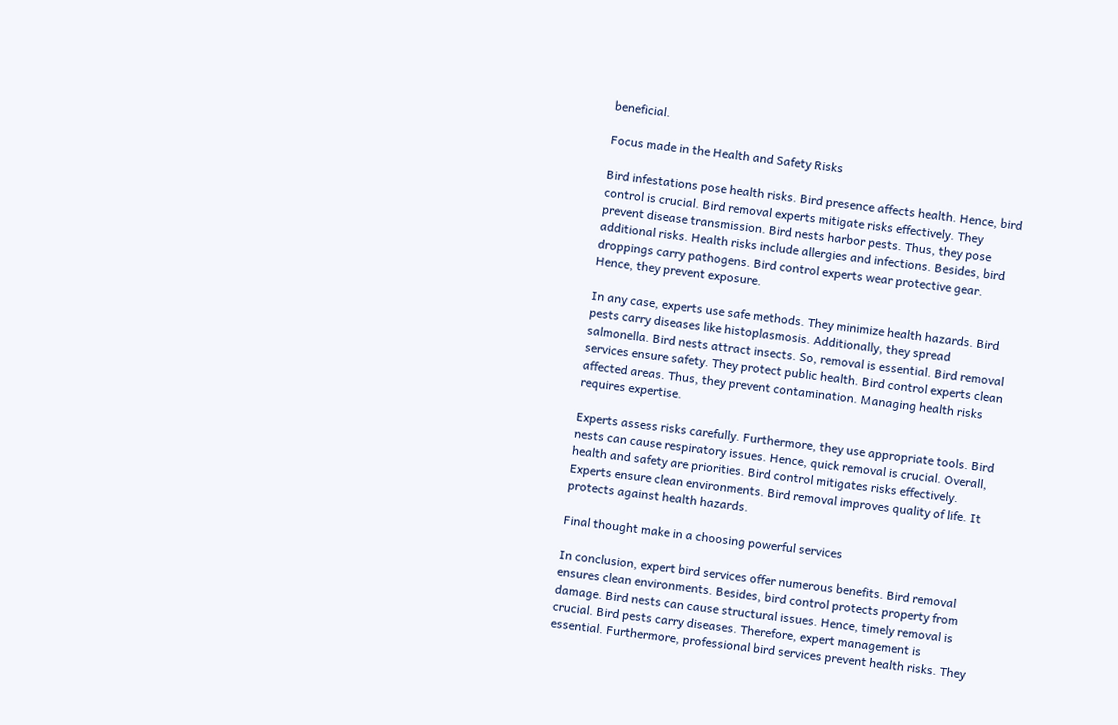beneficial.

Focus made in the Health and Safety Risks

Bird infestations pose health risks. Bird presence affects health. Hence, bird control is crucial. Bird removal experts mitigate risks effectively. They prevent disease transmission. Bird nests harbor pests. Thus, they pose additional risks. Health risks include allergies and infections. Besides, bird droppings carry pathogens. Bird control experts wear protective gear. Hence, they prevent exposure.

In any case, experts use safe methods. They minimize health hazards. Bird pests carry diseases like histoplasmosis. Additionally, they spread salmonella. Bird nests attract insects. So, removal is essential. Bird removal services ensure safety. They protect public health. Bird control experts clean affected areas. Thus, they prevent contamination. Managing health risks requires expertise.

Experts assess risks carefully. Furthermore, they use appropriate tools. Bird nests can cause respiratory issues. Hence, quick removal is crucial. Overall, health and safety are priorities. Bird control mitigates risks effectively. Experts ensure clean environments. Bird removal improves quality of life. It protects against health hazards.

Final thought make in a choosing powerful services

In conclusion, expert bird services offer numerous benefits. Bird removal ensures clean environments. Besides, bird control protects property from damage. Bird nests can cause structural issues. Hence, timely removal is crucial. Bird pests carry diseases. Therefore, expert management is essential. Furthermore, professional bird services prevent health risks. They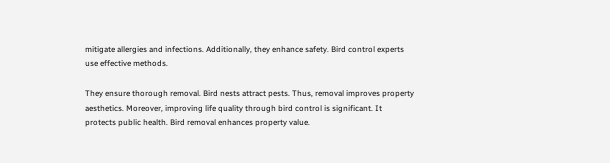mitigate allergies and infections. Additionally, they enhance safety. Bird control experts use effective methods.

They ensure thorough removal. Bird nests attract pests. Thus, removal improves property aesthetics. Moreover, improving life quality through bird control is significant. It protects public health. Bird removal enhances property value.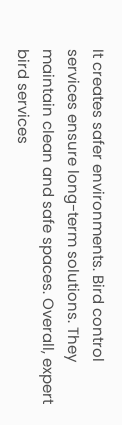It creates safer environments. Bird control services ensure long-term solutions. They maintain clean and safe spaces. Overall, expert bird services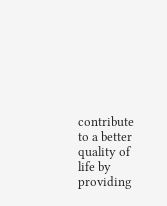contribute to a better quality of life by providing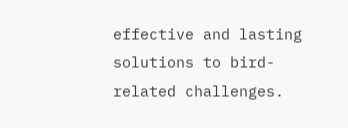effective and lasting solutions to bird-related challenges.